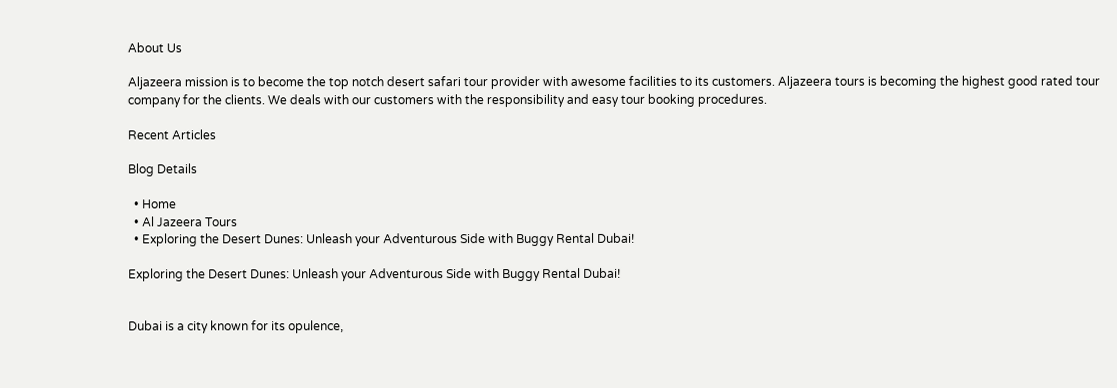About Us

Aljazeera mission is to become the top notch desert safari tour provider with awesome facilities to its customers. Aljazeera tours is becoming the highest good rated tour company for the clients. We deals with our customers with the responsibility and easy tour booking procedures.

Recent Articles

Blog Details

  • Home
  • Al Jazeera Tours
  • Exploring the Desert Dunes: Unleash your Adventurous Side with Buggy Rental Dubai!

Exploring the Desert Dunes: Unleash your Adventurous Side with Buggy Rental Dubai!


Dubai is a city known for its opulence,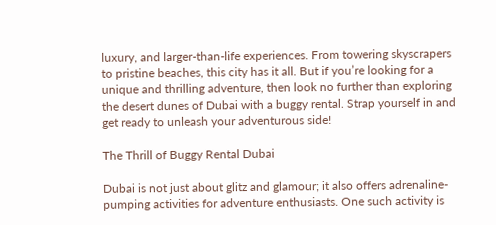luxury, and larger-than-life experiences. From towering skyscrapers to pristine beaches, this city has it all. But if you’re looking for a unique and thrilling adventure, then look no further than exploring the desert dunes of Dubai with a buggy rental. Strap yourself in and get ready to unleash your adventurous side!

The Thrill of Buggy Rental Dubai

Dubai is not just about glitz and glamour; it also offers adrenaline-pumping activities for adventure enthusiasts. One such activity is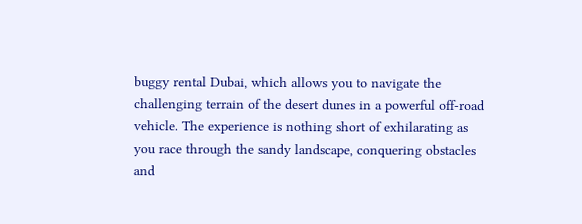buggy rental Dubai, which allows you to navigate the challenging terrain of the desert dunes in a powerful off-road vehicle. The experience is nothing short of exhilarating as you race through the sandy landscape, conquering obstacles and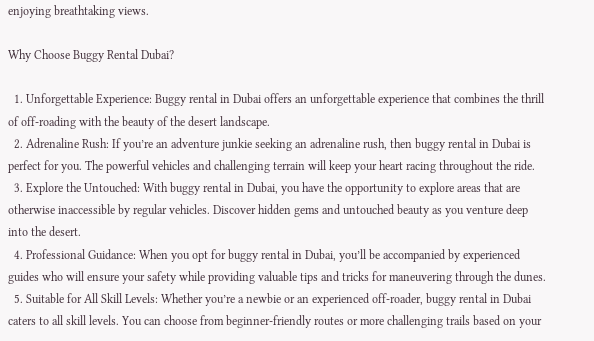enjoying breathtaking views.

Why Choose Buggy Rental Dubai?

  1. Unforgettable Experience: Buggy rental in Dubai offers an unforgettable experience that combines the thrill of off-roading with the beauty of the desert landscape.
  2. Adrenaline Rush: If you’re an adventure junkie seeking an adrenaline rush, then buggy rental in Dubai is perfect for you. The powerful vehicles and challenging terrain will keep your heart racing throughout the ride.
  3. Explore the Untouched: With buggy rental in Dubai, you have the opportunity to explore areas that are otherwise inaccessible by regular vehicles. Discover hidden gems and untouched beauty as you venture deep into the desert.
  4. Professional Guidance: When you opt for buggy rental in Dubai, you’ll be accompanied by experienced guides who will ensure your safety while providing valuable tips and tricks for maneuvering through the dunes.
  5. Suitable for All Skill Levels: Whether you’re a newbie or an experienced off-roader, buggy rental in Dubai caters to all skill levels. You can choose from beginner-friendly routes or more challenging trails based on your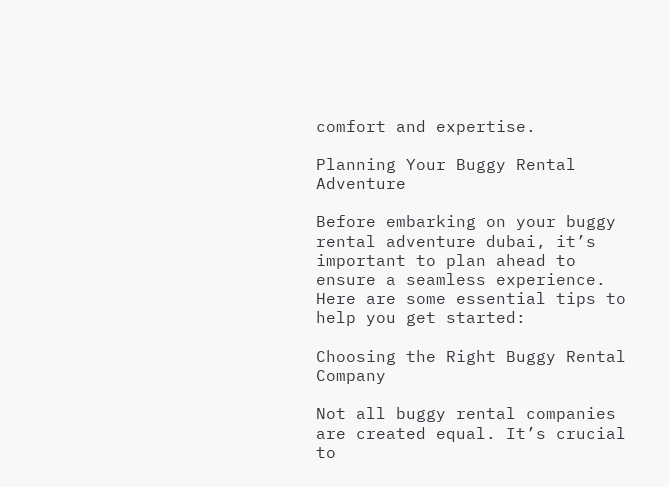comfort and expertise.

Planning Your Buggy Rental Adventure

Before embarking on your buggy rental adventure dubai, it’s important to plan ahead to ensure a seamless experience. Here are some essential tips to help you get started:

Choosing the Right Buggy Rental Company

Not all buggy rental companies are created equal. It’s crucial to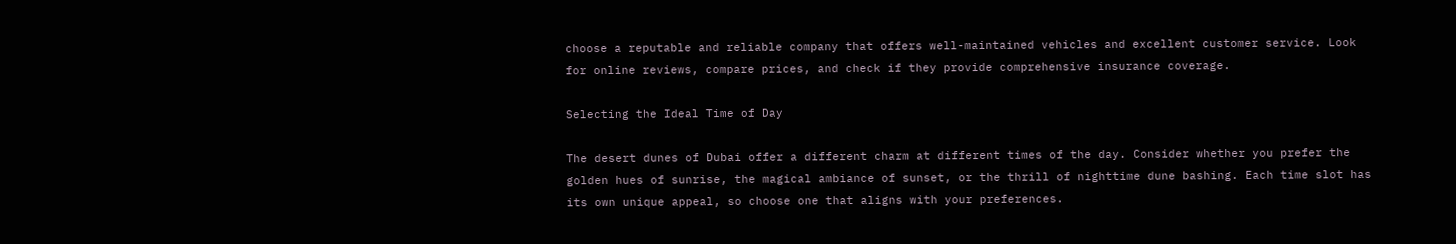choose a reputable and reliable company that offers well-maintained vehicles and excellent customer service. Look for online reviews, compare prices, and check if they provide comprehensive insurance coverage.

Selecting the Ideal Time of Day

The desert dunes of Dubai offer a different charm at different times of the day. Consider whether you prefer the golden hues of sunrise, the magical ambiance of sunset, or the thrill of nighttime dune bashing. Each time slot has its own unique appeal, so choose one that aligns with your preferences.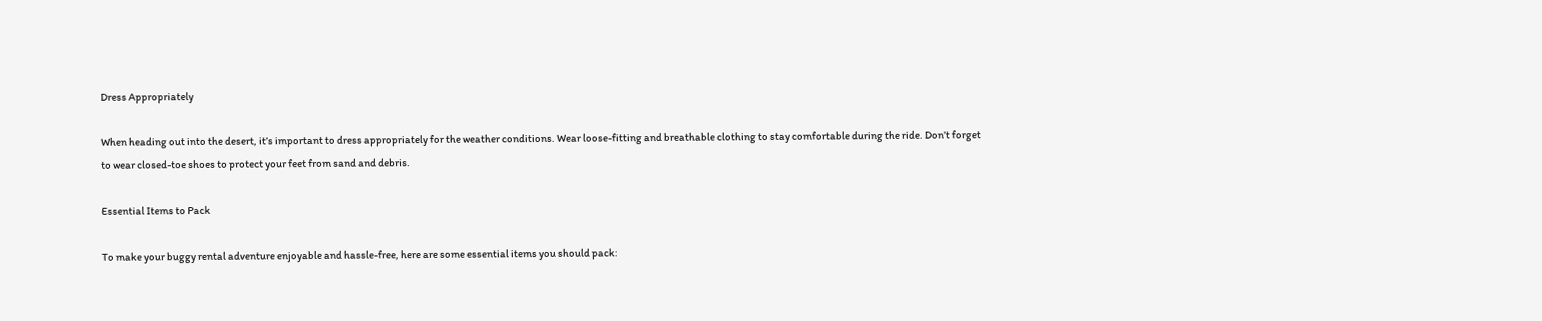Dress Appropriately

When heading out into the desert, it’s important to dress appropriately for the weather conditions. Wear loose-fitting and breathable clothing to stay comfortable during the ride. Don’t forget to wear closed-toe shoes to protect your feet from sand and debris.

Essential Items to Pack

To make your buggy rental adventure enjoyable and hassle-free, here are some essential items you should pack: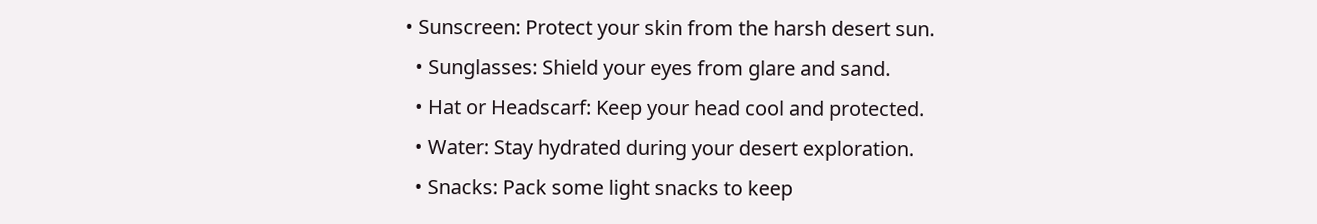• Sunscreen: Protect your skin from the harsh desert sun.
  • Sunglasses: Shield your eyes from glare and sand.
  • Hat or Headscarf: Keep your head cool and protected.
  • Water: Stay hydrated during your desert exploration.
  • Snacks: Pack some light snacks to keep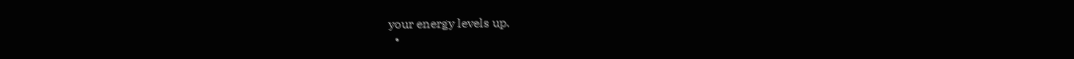your energy levels up.
  •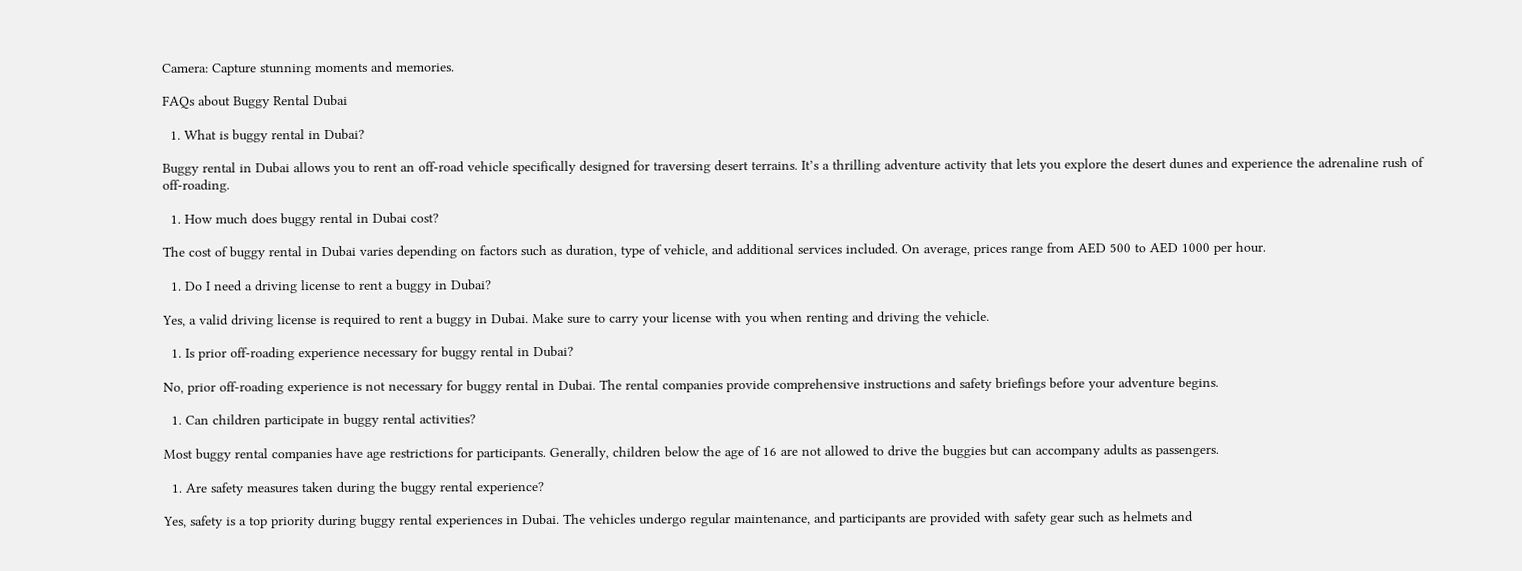Camera: Capture stunning moments and memories.

FAQs about Buggy Rental Dubai

  1. What is buggy rental in Dubai?

Buggy rental in Dubai allows you to rent an off-road vehicle specifically designed for traversing desert terrains. It’s a thrilling adventure activity that lets you explore the desert dunes and experience the adrenaline rush of off-roading.

  1. How much does buggy rental in Dubai cost?

The cost of buggy rental in Dubai varies depending on factors such as duration, type of vehicle, and additional services included. On average, prices range from AED 500 to AED 1000 per hour.

  1. Do I need a driving license to rent a buggy in Dubai?

Yes, a valid driving license is required to rent a buggy in Dubai. Make sure to carry your license with you when renting and driving the vehicle.

  1. Is prior off-roading experience necessary for buggy rental in Dubai?

No, prior off-roading experience is not necessary for buggy rental in Dubai. The rental companies provide comprehensive instructions and safety briefings before your adventure begins.

  1. Can children participate in buggy rental activities?

Most buggy rental companies have age restrictions for participants. Generally, children below the age of 16 are not allowed to drive the buggies but can accompany adults as passengers.

  1. Are safety measures taken during the buggy rental experience?

Yes, safety is a top priority during buggy rental experiences in Dubai. The vehicles undergo regular maintenance, and participants are provided with safety gear such as helmets and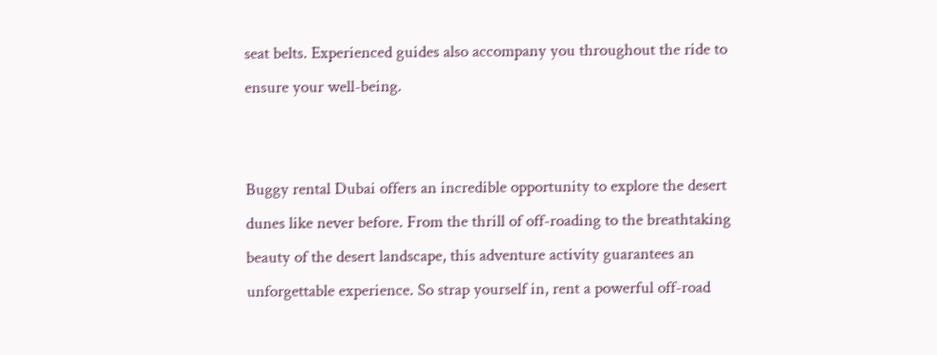seat belts. Experienced guides also accompany you throughout the ride to ensure your well-being.


Buggy rental Dubai offers an incredible opportunity to explore the desert dunes like never before. From the thrill of off-roading to the breathtaking beauty of the desert landscape, this adventure activity guarantees an unforgettable experience. So strap yourself in, rent a powerful off-road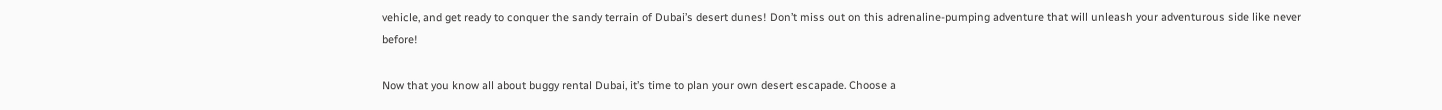vehicle, and get ready to conquer the sandy terrain of Dubai’s desert dunes! Don’t miss out on this adrenaline-pumping adventure that will unleash your adventurous side like never before!

Now that you know all about buggy rental Dubai, it’s time to plan your own desert escapade. Choose a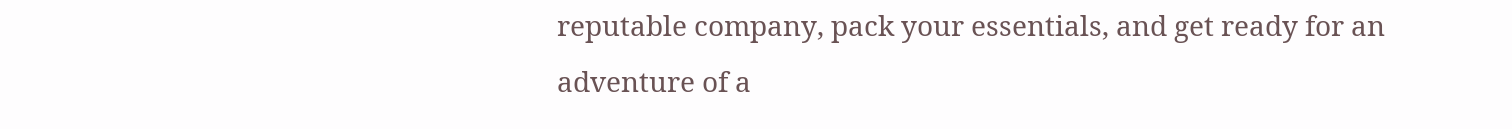reputable company, pack your essentials, and get ready for an adventure of a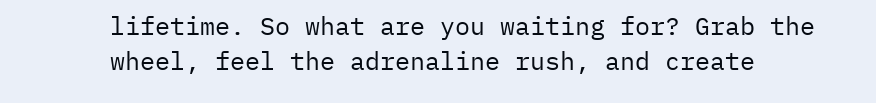lifetime. So what are you waiting for? Grab the wheel, feel the adrenaline rush, and create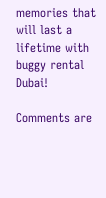memories that will last a lifetime with buggy rental Dubai!

Comments are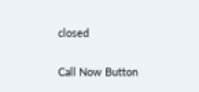closed

Call Now Button